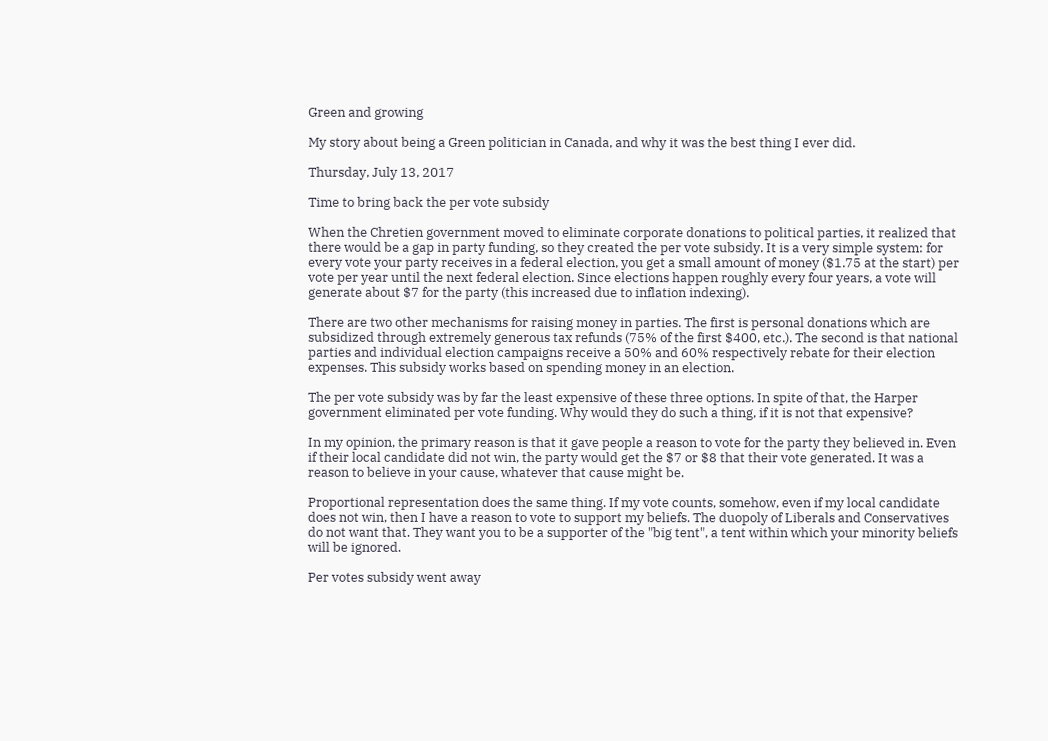Green and growing

My story about being a Green politician in Canada, and why it was the best thing I ever did.

Thursday, July 13, 2017

Time to bring back the per vote subsidy

When the Chretien government moved to eliminate corporate donations to political parties, it realized that there would be a gap in party funding, so they created the per vote subsidy. It is a very simple system: for every vote your party receives in a federal election, you get a small amount of money ($1.75 at the start) per vote per year until the next federal election. Since elections happen roughly every four years, a vote will generate about $7 for the party (this increased due to inflation indexing).

There are two other mechanisms for raising money in parties. The first is personal donations which are subsidized through extremely generous tax refunds (75% of the first $400, etc.). The second is that national parties and individual election campaigns receive a 50% and 60% respectively rebate for their election expenses. This subsidy works based on spending money in an election.

The per vote subsidy was by far the least expensive of these three options. In spite of that, the Harper government eliminated per vote funding. Why would they do such a thing, if it is not that expensive?

In my opinion, the primary reason is that it gave people a reason to vote for the party they believed in. Even if their local candidate did not win, the party would get the $7 or $8 that their vote generated. It was a reason to believe in your cause, whatever that cause might be.

Proportional representation does the same thing. If my vote counts, somehow, even if my local candidate does not win, then I have a reason to vote to support my beliefs. The duopoly of Liberals and Conservatives do not want that. They want you to be a supporter of the "big tent", a tent within which your minority beliefs will be ignored.

Per votes subsidy went away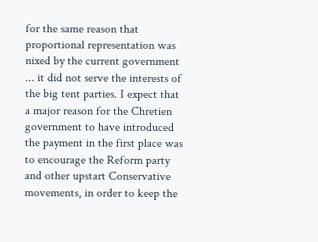for the same reason that proportional representation was nixed by the current government ... it did not serve the interests of the big tent parties. I expect that a major reason for the Chretien government to have introduced the payment in the first place was to encourage the Reform party and other upstart Conservative movements, in order to keep the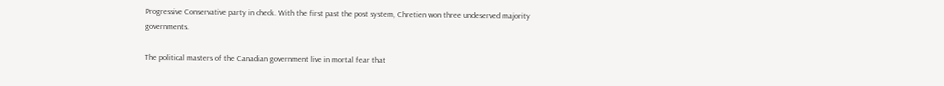Progressive Conservative party in check. With the first past the post system, Chretien won three undeserved majority governments.

The political masters of the Canadian government live in mortal fear that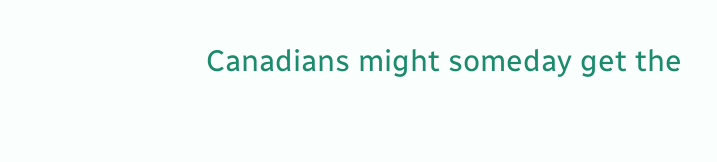Canadians might someday get the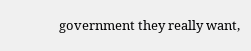government they really want,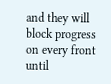and they will block progress on every front until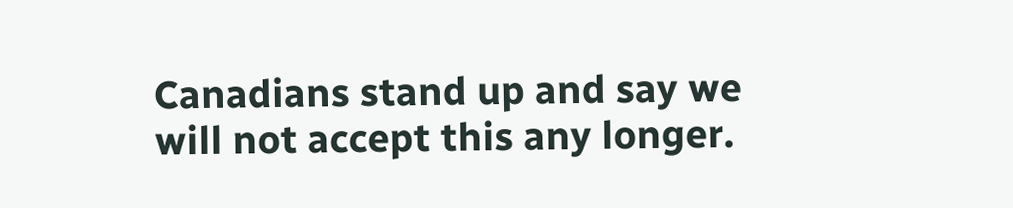Canadians stand up and say we will not accept this any longer.